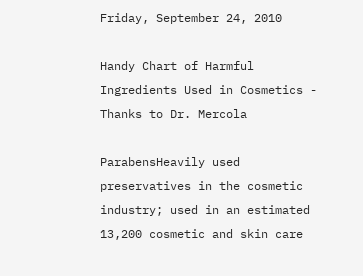Friday, September 24, 2010

Handy Chart of Harmful Ingredients Used in Cosmetics - Thanks to Dr. Mercola

ParabensHeavily used preservatives in the cosmetic industry; used in an estimated 13,200 cosmetic and skin care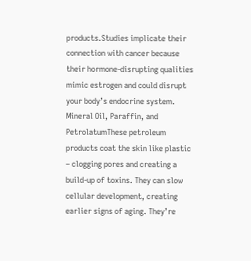products.Studies implicate their connection with cancer because their hormone-disrupting qualities mimic estrogen and could disrupt your body’s endocrine system.
Mineral Oil, Paraffin, and PetrolatumThese petroleum products coat the skin like plastic – clogging pores and creating a build-up of toxins. They can slow cellular development, creating earlier signs of aging. They’re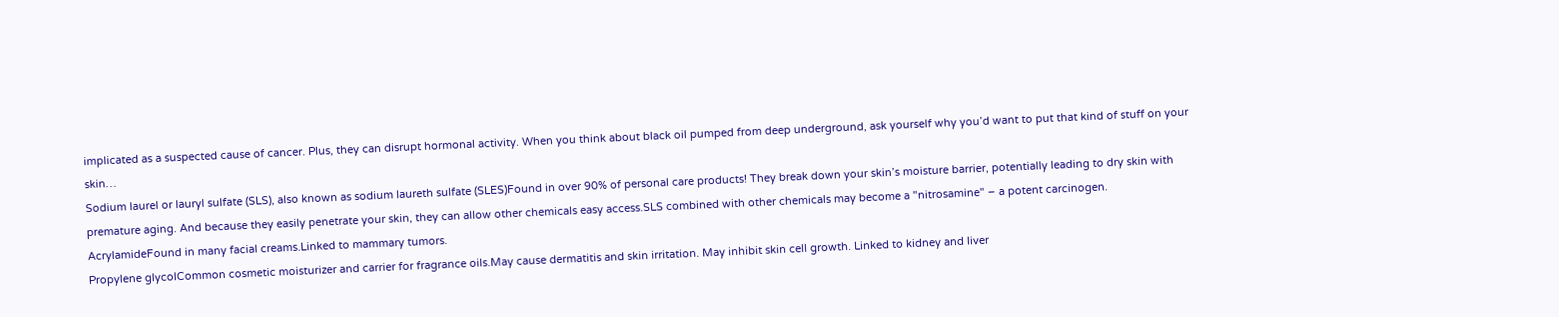implicated as a suspected cause of cancer. Plus, they can disrupt hormonal activity. When you think about black oil pumped from deep underground, ask yourself why you’d want to put that kind of stuff on your skin…
Sodium laurel or lauryl sulfate (SLS), also known as sodium laureth sulfate (SLES)Found in over 90% of personal care products! They break down your skin’s moisture barrier, potentially leading to dry skin with premature aging. And because they easily penetrate your skin, they can allow other chemicals easy access.SLS combined with other chemicals may become a "nitrosamine" – a potent carcinogen.
AcrylamideFound in many facial creams.Linked to mammary tumors.
Propylene glycolCommon cosmetic moisturizer and carrier for fragrance oils.May cause dermatitis and skin irritation. May inhibit skin cell growth. Linked to kidney and liver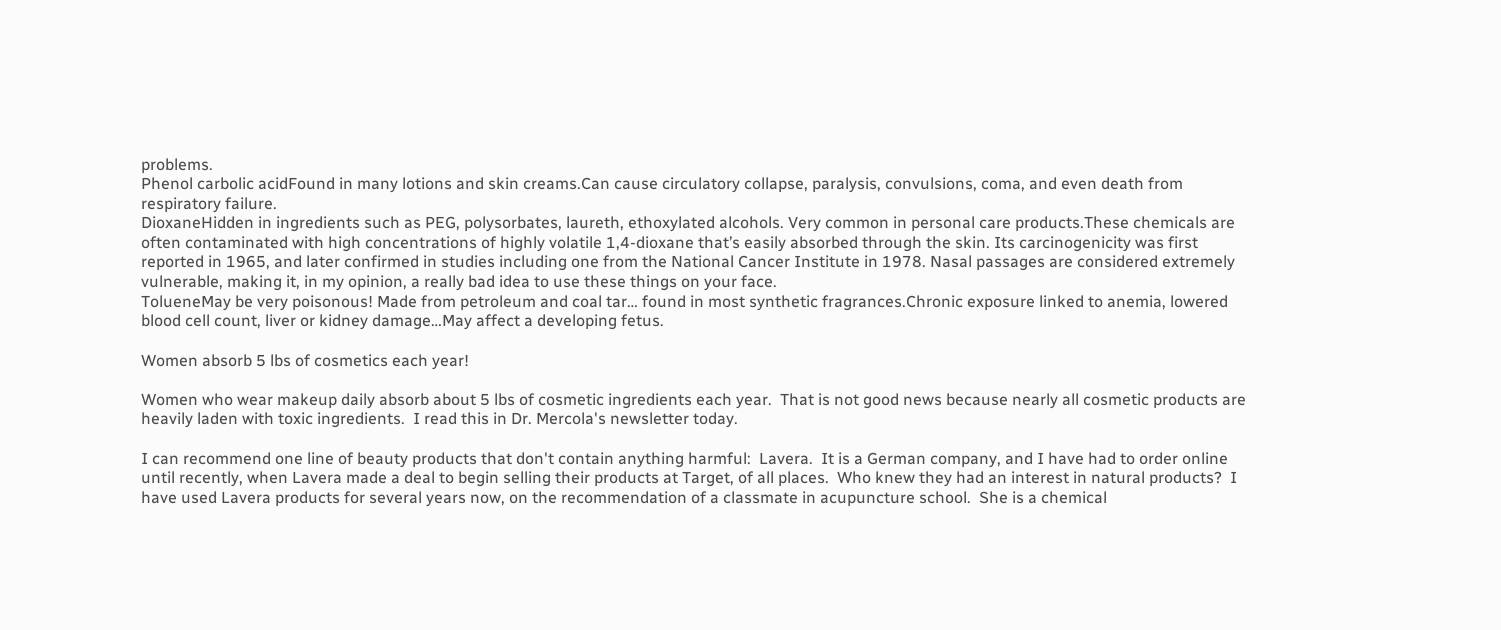problems.
Phenol carbolic acidFound in many lotions and skin creams.Can cause circulatory collapse, paralysis, convulsions, coma, and even death from respiratory failure.
DioxaneHidden in ingredients such as PEG, polysorbates, laureth, ethoxylated alcohols. Very common in personal care products.These chemicals are often contaminated with high concentrations of highly volatile 1,4-dioxane that’s easily absorbed through the skin. Its carcinogenicity was first reported in 1965, and later confirmed in studies including one from the National Cancer Institute in 1978. Nasal passages are considered extremely vulnerable, making it, in my opinion, a really bad idea to use these things on your face.
TolueneMay be very poisonous! Made from petroleum and coal tar… found in most synthetic fragrances.Chronic exposure linked to anemia, lowered blood cell count, liver or kidney damage…May affect a developing fetus.

Women absorb 5 lbs of cosmetics each year!

Women who wear makeup daily absorb about 5 lbs of cosmetic ingredients each year.  That is not good news because nearly all cosmetic products are heavily laden with toxic ingredients.  I read this in Dr. Mercola's newsletter today.

I can recommend one line of beauty products that don't contain anything harmful:  Lavera.  It is a German company, and I have had to order online until recently, when Lavera made a deal to begin selling their products at Target, of all places.  Who knew they had an interest in natural products?  I have used Lavera products for several years now, on the recommendation of a classmate in acupuncture school.  She is a chemical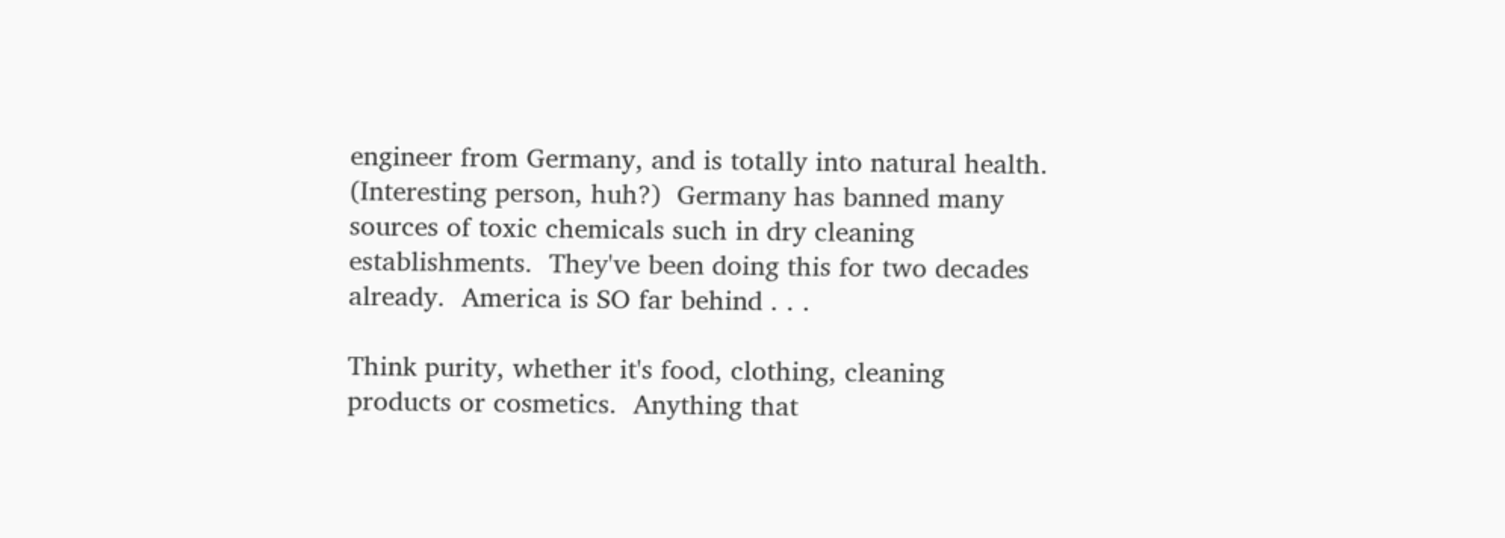engineer from Germany, and is totally into natural health.  (Interesting person, huh?)  Germany has banned many sources of toxic chemicals such in dry cleaning establishments.  They've been doing this for two decades already.  America is SO far behind . . .

Think purity, whether it's food, clothing, cleaning products or cosmetics.  Anything that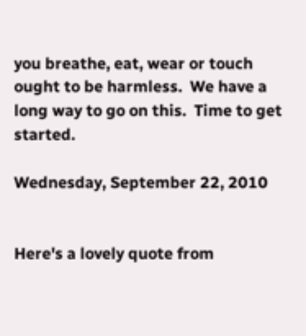you breathe, eat, wear or touch ought to be harmless.  We have a long way to go on this.  Time to get started.

Wednesday, September 22, 2010


Here's a lovely quote from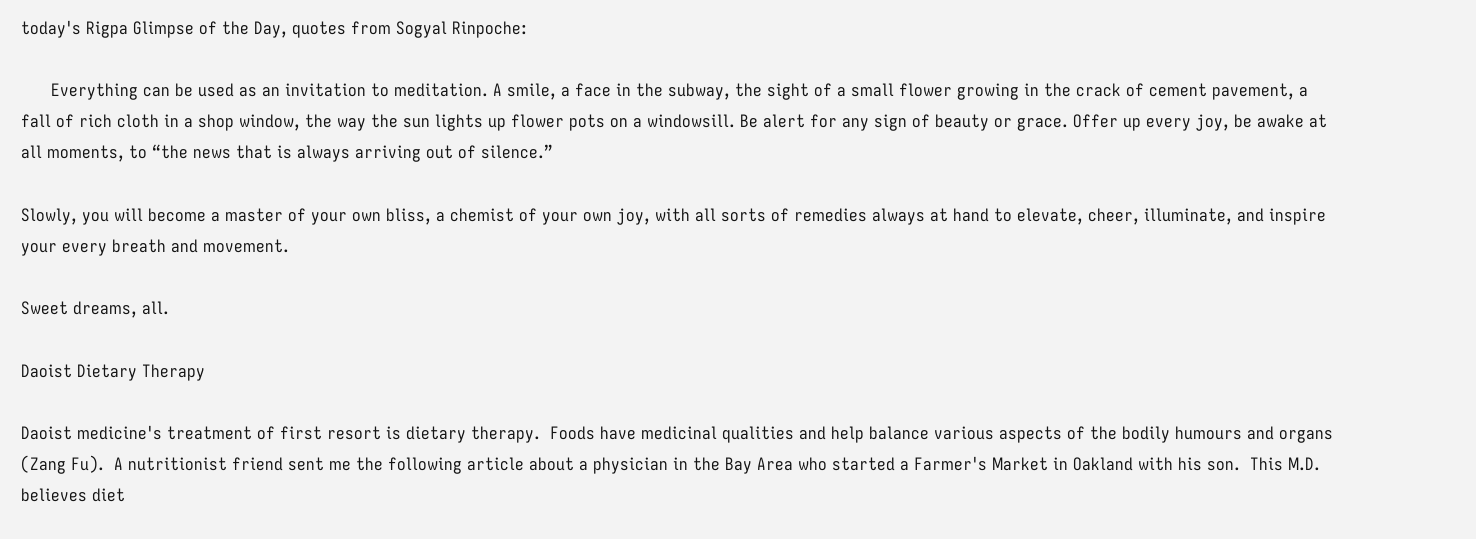today's Rigpa Glimpse of the Day, quotes from Sogyal Rinpoche:

      Everything can be used as an invitation to meditation. A smile, a face in the subway, the sight of a small flower growing in the crack of cement pavement, a fall of rich cloth in a shop window, the way the sun lights up flower pots on a windowsill. Be alert for any sign of beauty or grace. Offer up every joy, be awake at all moments, to “the news that is always arriving out of silence.”

Slowly, you will become a master of your own bliss, a chemist of your own joy, with all sorts of remedies always at hand to elevate, cheer, illuminate, and inspire your every breath and movement.

Sweet dreams, all.

Daoist Dietary Therapy

Daoist medicine's treatment of first resort is dietary therapy.  Foods have medicinal qualities and help balance various aspects of the bodily humours and organs (Zang Fu).  A nutritionist friend sent me the following article about a physician in the Bay Area who started a Farmer's Market in Oakland with his son.  This M.D. believes diet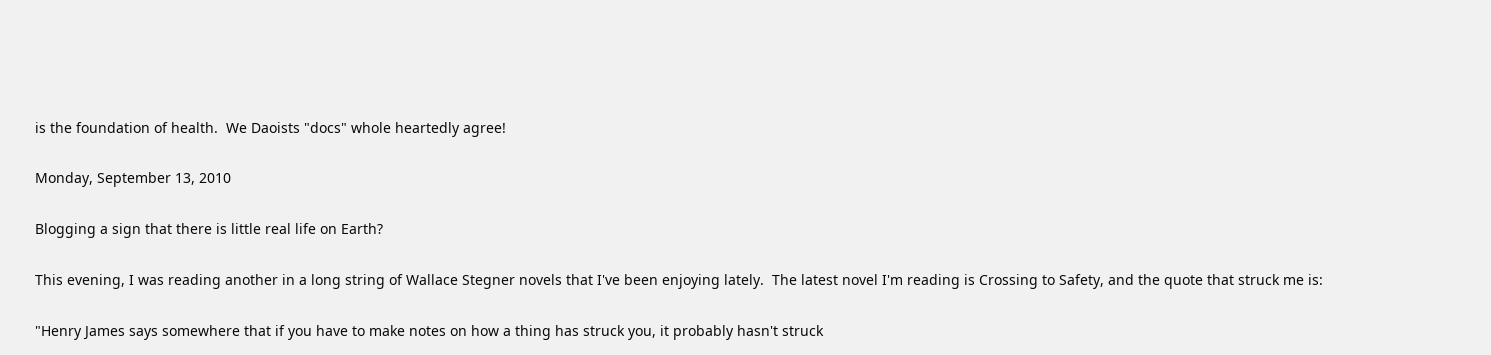is the foundation of health.  We Daoists "docs" whole heartedly agree!

Monday, September 13, 2010

Blogging a sign that there is little real life on Earth?

This evening, I was reading another in a long string of Wallace Stegner novels that I've been enjoying lately.  The latest novel I'm reading is Crossing to Safety, and the quote that struck me is:

"Henry James says somewhere that if you have to make notes on how a thing has struck you, it probably hasn't struck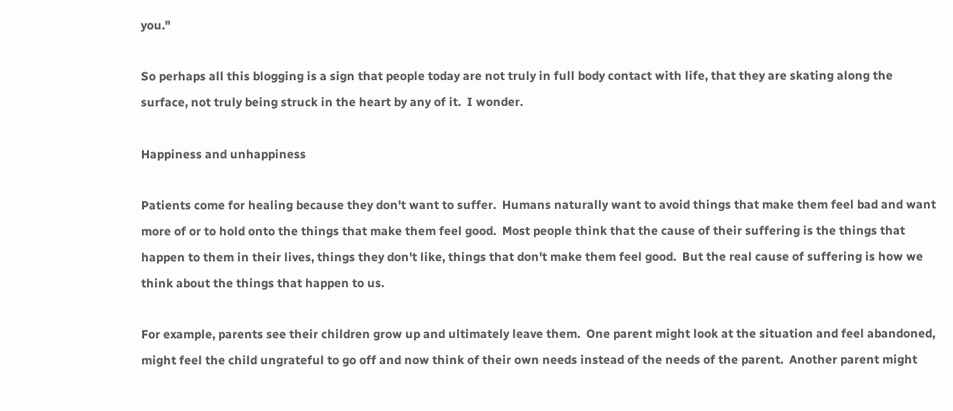you."

So perhaps all this blogging is a sign that people today are not truly in full body contact with life, that they are skating along the surface, not truly being struck in the heart by any of it.  I wonder.

Happiness and unhappiness

Patients come for healing because they don't want to suffer.  Humans naturally want to avoid things that make them feel bad and want more of or to hold onto the things that make them feel good.  Most people think that the cause of their suffering is the things that happen to them in their lives, things they don't like, things that don't make them feel good.  But the real cause of suffering is how we think about the things that happen to us.

For example, parents see their children grow up and ultimately leave them.  One parent might look at the situation and feel abandoned, might feel the child ungrateful to go off and now think of their own needs instead of the needs of the parent.  Another parent might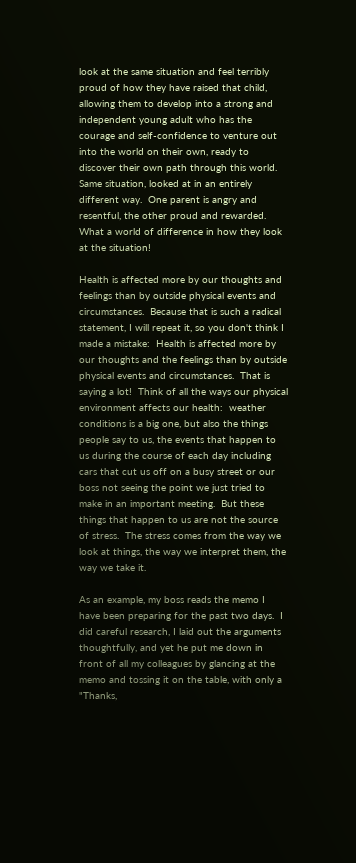look at the same situation and feel terribly proud of how they have raised that child, allowing them to develop into a strong and independent young adult who has the courage and self-confidence to venture out into the world on their own, ready to discover their own path through this world.  Same situation, looked at in an entirely different way.  One parent is angry and resentful, the other proud and rewarded.  What a world of difference in how they look at the situation!

Health is affected more by our thoughts and feelings than by outside physical events and circumstances.  Because that is such a radical statement, I will repeat it, so you don't think I made a mistake:  Health is affected more by our thoughts and the feelings than by outside physical events and circumstances.  That is saying a lot!  Think of all the ways our physical environment affects our health:  weather conditions is a big one, but also the things people say to us, the events that happen to us during the course of each day including cars that cut us off on a busy street or our boss not seeing the point we just tried to make in an important meeting.  But these things that happen to us are not the source of stress.  The stress comes from the way we look at things, the way we interpret them, the way we take it.

As an example, my boss reads the memo I have been preparing for the past two days.  I did careful research, I laid out the arguments thoughtfully, and yet he put me down in front of all my colleagues by glancing at the memo and tossing it on the table, with only a "Thanks,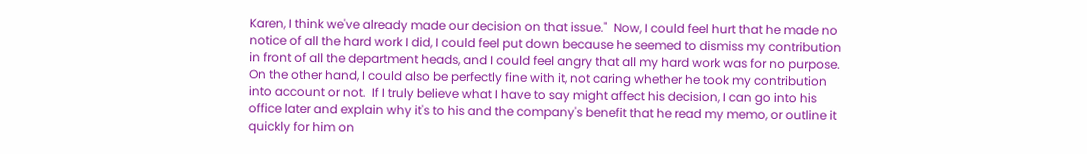Karen, I think we've already made our decision on that issue."  Now, I could feel hurt that he made no notice of all the hard work I did, I could feel put down because he seemed to dismiss my contribution in front of all the department heads, and I could feel angry that all my hard work was for no purpose.  On the other hand, I could also be perfectly fine with it, not caring whether he took my contribution into account or not.  If I truly believe what I have to say might affect his decision, I can go into his office later and explain why it's to his and the company's benefit that he read my memo, or outline it quickly for him on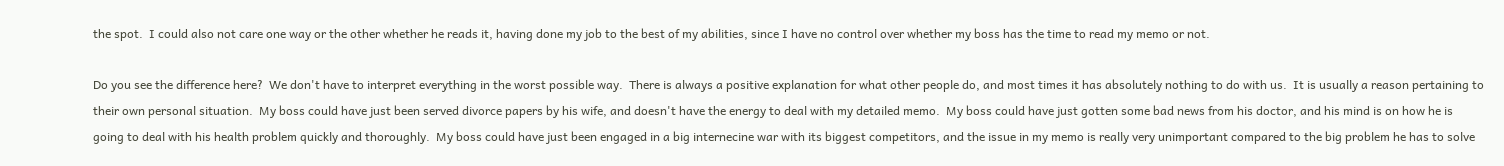the spot.  I could also not care one way or the other whether he reads it, having done my job to the best of my abilities, since I have no control over whether my boss has the time to read my memo or not.

Do you see the difference here?  We don't have to interpret everything in the worst possible way.  There is always a positive explanation for what other people do, and most times it has absolutely nothing to do with us.  It is usually a reason pertaining to their own personal situation.  My boss could have just been served divorce papers by his wife, and doesn't have the energy to deal with my detailed memo.  My boss could have just gotten some bad news from his doctor, and his mind is on how he is going to deal with his health problem quickly and thoroughly.  My boss could have just been engaged in a big internecine war with its biggest competitors, and the issue in my memo is really very unimportant compared to the big problem he has to solve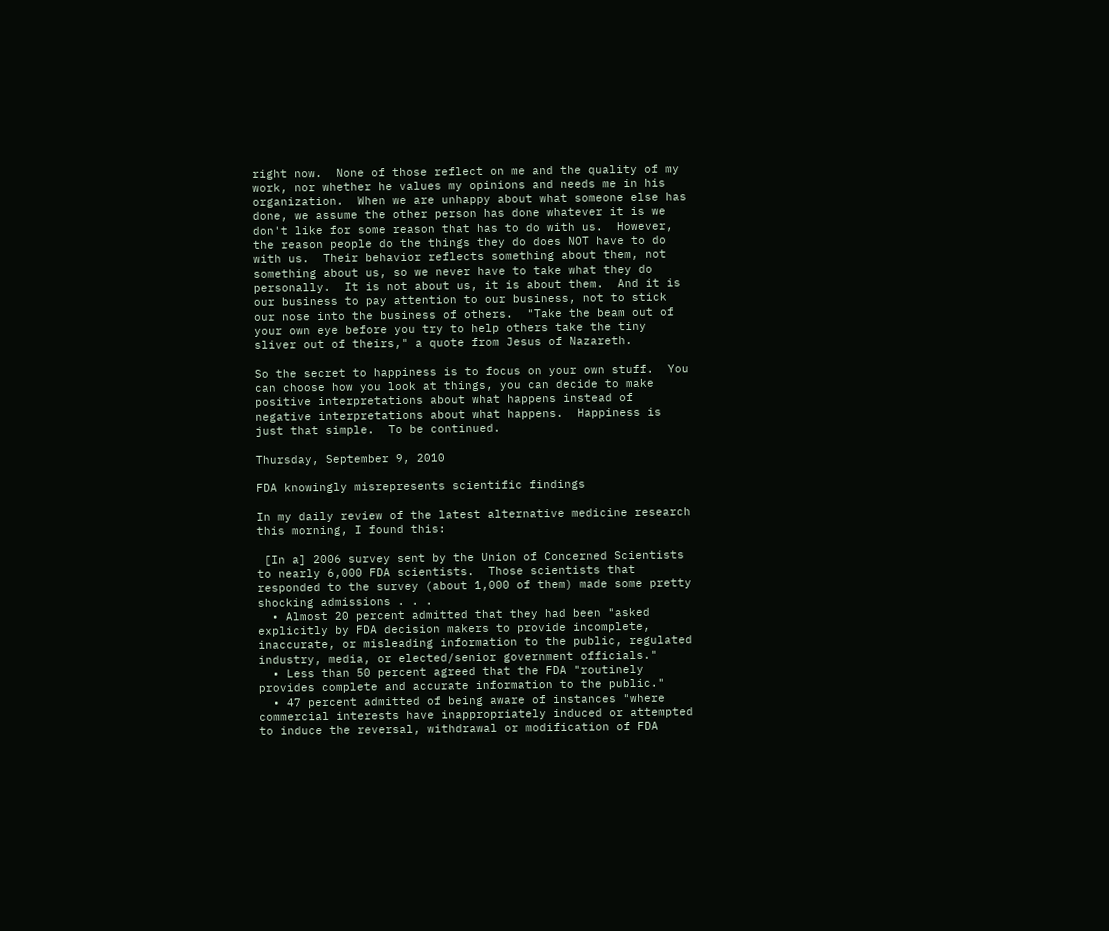right now.  None of those reflect on me and the quality of my work, nor whether he values my opinions and needs me in his organization.  When we are unhappy about what someone else has done, we assume the other person has done whatever it is we don't like for some reason that has to do with us.  However, the reason people do the things they do does NOT have to do with us.  Their behavior reflects something about them, not something about us, so we never have to take what they do personally.  It is not about us, it is about them.  And it is our business to pay attention to our business, not to stick our nose into the business of others.  "Take the beam out of your own eye before you try to help others take the tiny sliver out of theirs," a quote from Jesus of Nazareth.

So the secret to happiness is to focus on your own stuff.  You can choose how you look at things, you can decide to make positive interpretations about what happens instead of negative interpretations about what happens.  Happiness is just that simple.  To be continued.

Thursday, September 9, 2010

FDA knowingly misrepresents scientific findings

In my daily review of the latest alternative medicine research this morning, I found this:

 [In a] 2006 survey sent by the Union of Concerned Scientists to nearly 6,000 FDA scientists.  Those scientists that responded to the survey (about 1,000 of them) made some pretty shocking admissions . . .
  • Almost 20 percent admitted that they had been "asked explicitly by FDA decision makers to provide incomplete, inaccurate, or misleading information to the public, regulated industry, media, or elected/senior government officials."
  • Less than 50 percent agreed that the FDA "routinely provides complete and accurate information to the public."
  • 47 percent admitted of being aware of instances "where commercial interests have inappropriately induced or attempted to induce the reversal, withdrawal or modification of FDA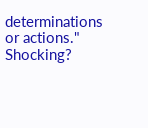determinations or actions."
Shocking?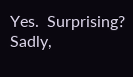Yes.  Surprising?  Sadly,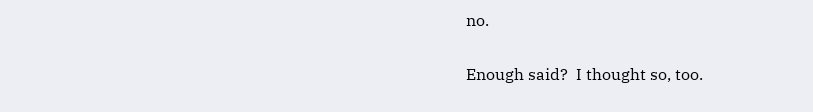no.

Enough said?  I thought so, too.